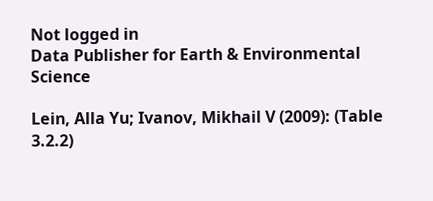Not logged in
Data Publisher for Earth & Environmental Science

Lein, Alla Yu; Ivanov, Mikhail V (2009): (Table 3.2.2)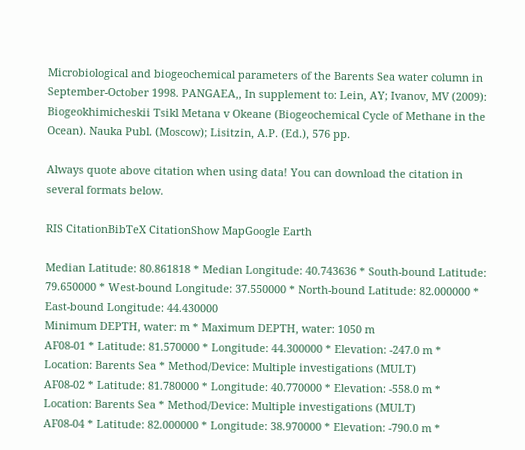Microbiological and biogeochemical parameters of the Barents Sea water column in September-October 1998. PANGAEA,, In supplement to: Lein, AY; Ivanov, MV (2009): Biogeokhimicheskii Tsikl Metana v Okeane (Biogeochemical Cycle of Methane in the Ocean). Nauka Publ. (Moscow); Lisitzin, A.P. (Ed.), 576 pp.

Always quote above citation when using data! You can download the citation in several formats below.

RIS CitationBibTeX CitationShow MapGoogle Earth

Median Latitude: 80.861818 * Median Longitude: 40.743636 * South-bound Latitude: 79.650000 * West-bound Longitude: 37.550000 * North-bound Latitude: 82.000000 * East-bound Longitude: 44.430000
Minimum DEPTH, water: m * Maximum DEPTH, water: 1050 m
AF08-01 * Latitude: 81.570000 * Longitude: 44.300000 * Elevation: -247.0 m * Location: Barents Sea * Method/Device: Multiple investigations (MULT)
AF08-02 * Latitude: 81.780000 * Longitude: 40.770000 * Elevation: -558.0 m * Location: Barents Sea * Method/Device: Multiple investigations (MULT)
AF08-04 * Latitude: 82.000000 * Longitude: 38.970000 * Elevation: -790.0 m *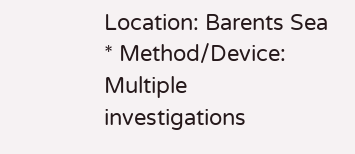Location: Barents Sea * Method/Device: Multiple investigations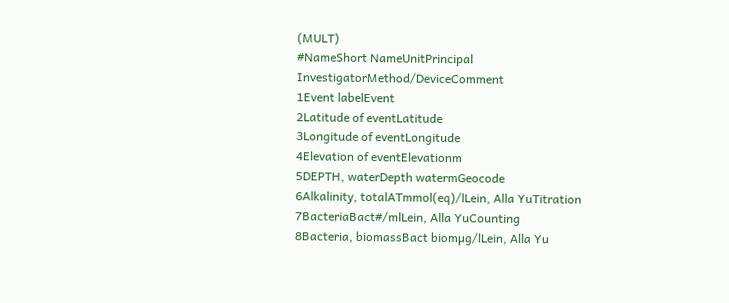(MULT)
#NameShort NameUnitPrincipal InvestigatorMethod/DeviceComment
1Event labelEvent
2Latitude of eventLatitude
3Longitude of eventLongitude
4Elevation of eventElevationm
5DEPTH, waterDepth watermGeocode
6Alkalinity, totalATmmol(eq)/lLein, Alla YuTitration
7BacteriaBact#/mlLein, Alla YuCounting
8Bacteria, biomassBact biomµg/lLein, Alla Yu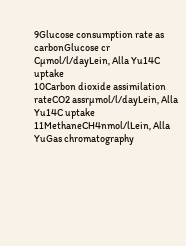9Glucose consumption rate as carbonGlucose cr Cµmol/l/dayLein, Alla Yu14C uptake
10Carbon dioxide assimilation rateCO2 assrµmol/l/dayLein, Alla Yu14C uptake
11MethaneCH4nmol/lLein, Alla YuGas chromatography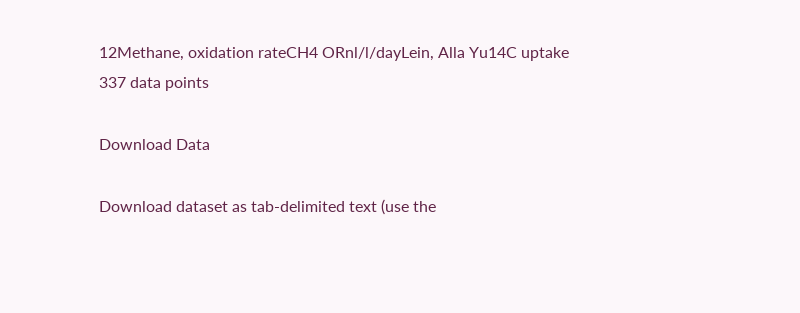12Methane, oxidation rateCH4 ORnl/l/dayLein, Alla Yu14C uptake
337 data points

Download Data

Download dataset as tab-delimited text (use the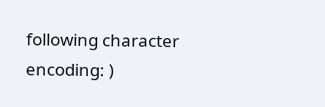following character encoding: )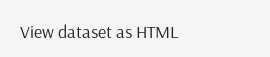View dataset as HTML